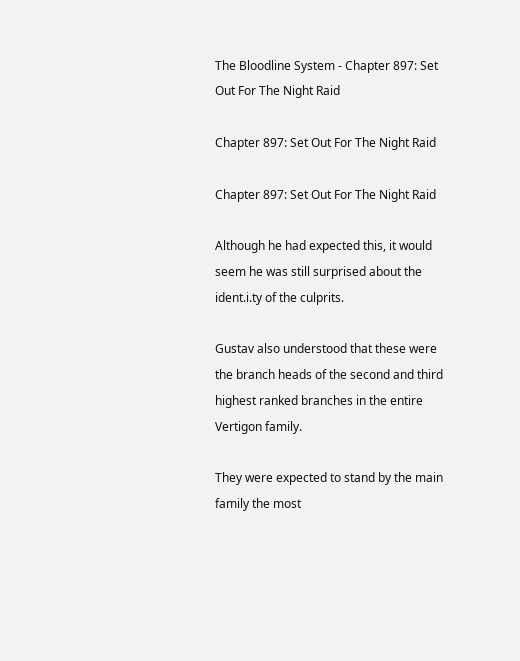The Bloodline System - Chapter 897: Set Out For The Night Raid

Chapter 897: Set Out For The Night Raid

Chapter 897: Set Out For The Night Raid

Although he had expected this, it would seem he was still surprised about the ident.i.ty of the culprits.

Gustav also understood that these were the branch heads of the second and third highest ranked branches in the entire Vertigon family.

They were expected to stand by the main family the most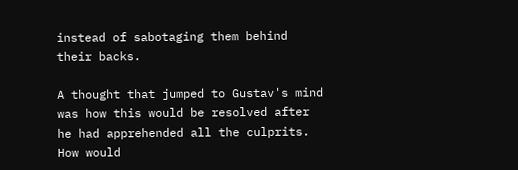instead of sabotaging them behind their backs.

A thought that jumped to Gustav's mind was how this would be resolved after he had apprehended all the culprits. How would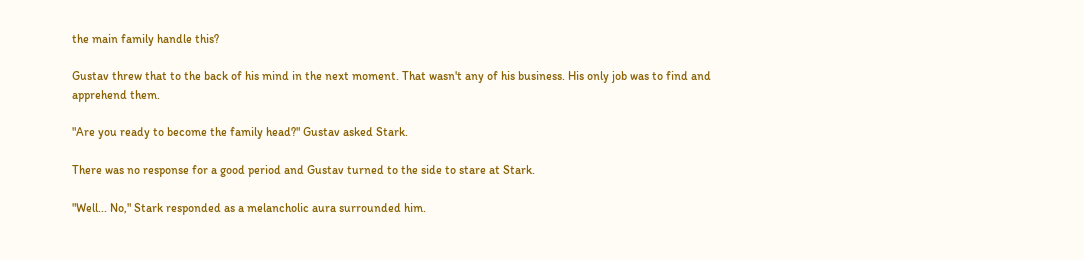the main family handle this?

Gustav threw that to the back of his mind in the next moment. That wasn't any of his business. His only job was to find and apprehend them.

"Are you ready to become the family head?" Gustav asked Stark.

There was no response for a good period and Gustav turned to the side to stare at Stark.

"Well... No," Stark responded as a melancholic aura surrounded him.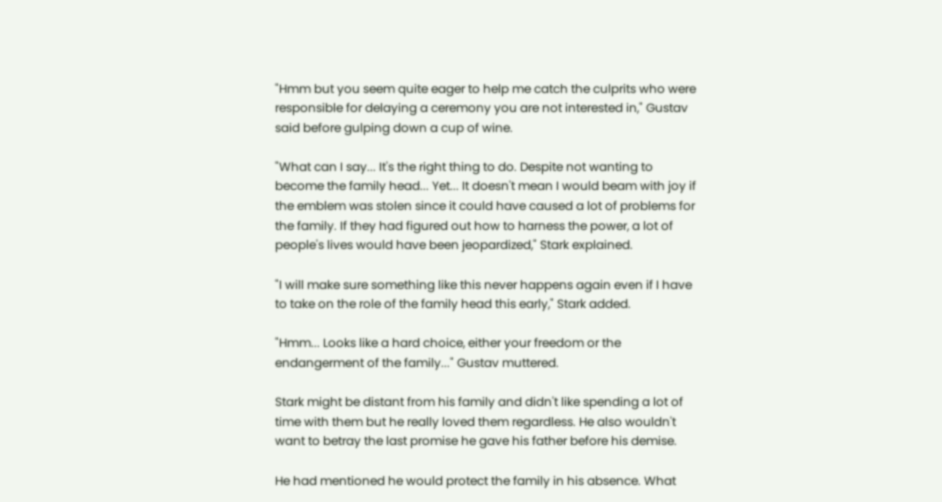"Hmm but you seem quite eager to help me catch the culprits who were responsible for delaying a ceremony you are not interested in," Gustav said before gulping down a cup of wine.

"What can I say... It's the right thing to do. Despite not wanting to become the family head... Yet... It doesn't mean I would beam with joy if the emblem was stolen since it could have caused a lot of problems for the family. If they had figured out how to harness the power, a lot of people's lives would have been jeopardized," Stark explained.

"I will make sure something like this never happens again even if I have to take on the role of the family head this early," Stark added.

"Hmm... Looks like a hard choice, either your freedom or the endangerment of the family..." Gustav muttered.

Stark might be distant from his family and didn't like spending a lot of time with them but he really loved them regardless. He also wouldn't want to betray the last promise he gave his father before his demise.

He had mentioned he would protect the family in his absence. What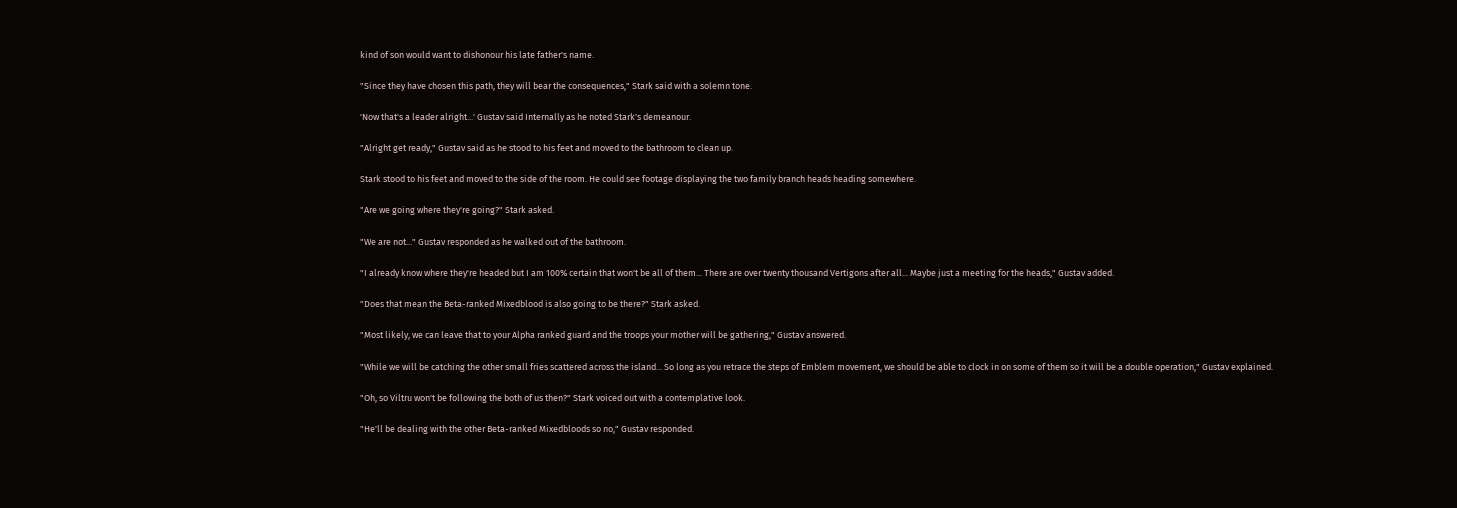kind of son would want to dishonour his late father's name.

"Since they have chosen this path, they will bear the consequences," Stark said with a solemn tone.

'Now that's a leader alright...' Gustav said Internally as he noted Stark's demeanour.

"Alright get ready," Gustav said as he stood to his feet and moved to the bathroom to clean up.

Stark stood to his feet and moved to the side of the room. He could see footage displaying the two family branch heads heading somewhere.

"Are we going where they're going?" Stark asked.

"We are not..." Gustav responded as he walked out of the bathroom.

"I already know where they're headed but I am 100% certain that won't be all of them... There are over twenty thousand Vertigons after all... Maybe just a meeting for the heads," Gustav added.

"Does that mean the Beta-ranked Mixedblood is also going to be there?" Stark asked.

"Most likely, we can leave that to your Alpha ranked guard and the troops your mother will be gathering," Gustav answered.

"While we will be catching the other small fries scattered across the island... So long as you retrace the steps of Emblem movement, we should be able to clock in on some of them so it will be a double operation," Gustav explained.

"Oh, so Viltru won't be following the both of us then?" Stark voiced out with a contemplative look.

"He'll be dealing with the other Beta-ranked Mixedbloods so no," Gustav responded.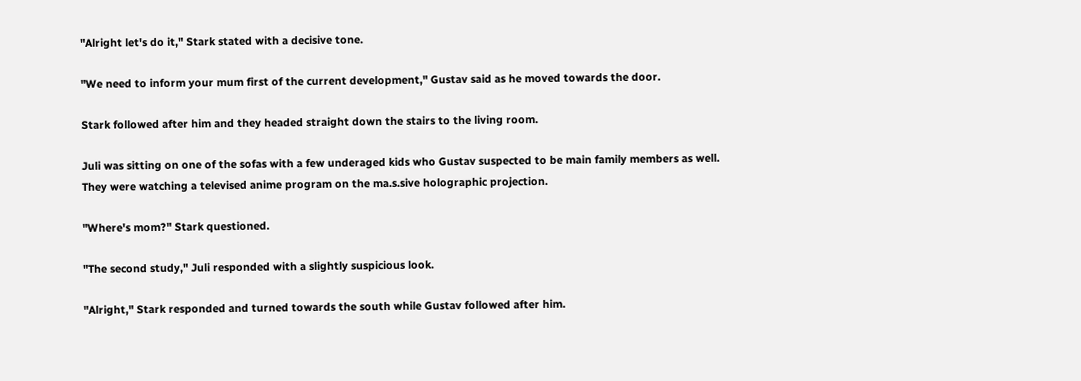"Alright let's do it," Stark stated with a decisive tone.

"We need to inform your mum first of the current development," Gustav said as he moved towards the door.

Stark followed after him and they headed straight down the stairs to the living room.

Juli was sitting on one of the sofas with a few underaged kids who Gustav suspected to be main family members as well. They were watching a televised anime program on the ma.s.sive holographic projection.

"Where's mom?" Stark questioned.

"The second study," Juli responded with a slightly suspicious look.

"Alright," Stark responded and turned towards the south while Gustav followed after him.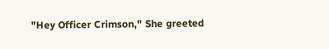"Hey Officer Crimson," She greeted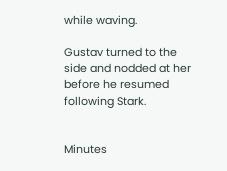while waving.

Gustav turned to the side and nodded at her before he resumed following Stark.


Minutes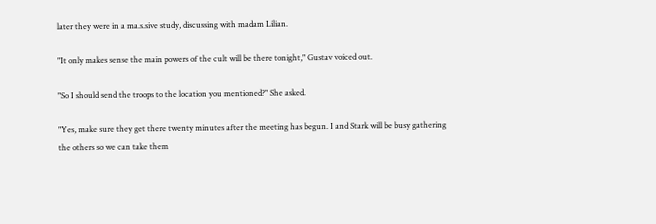later they were in a ma.s.sive study, discussing with madam Lilian.

"It only makes sense the main powers of the cult will be there tonight," Gustav voiced out.

"So I should send the troops to the location you mentioned?" She asked.

"Yes, make sure they get there twenty minutes after the meeting has begun. I and Stark will be busy gathering the others so we can take them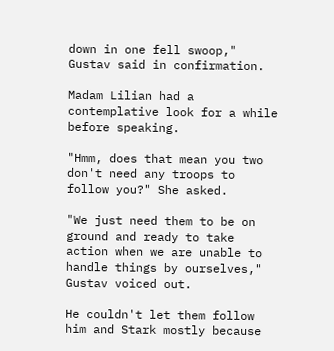down in one fell swoop," Gustav said in confirmation.

Madam Lilian had a contemplative look for a while before speaking.

"Hmm, does that mean you two don't need any troops to follow you?" She asked.

"We just need them to be on ground and ready to take action when we are unable to handle things by ourselves," Gustav voiced out.

He couldn't let them follow him and Stark mostly because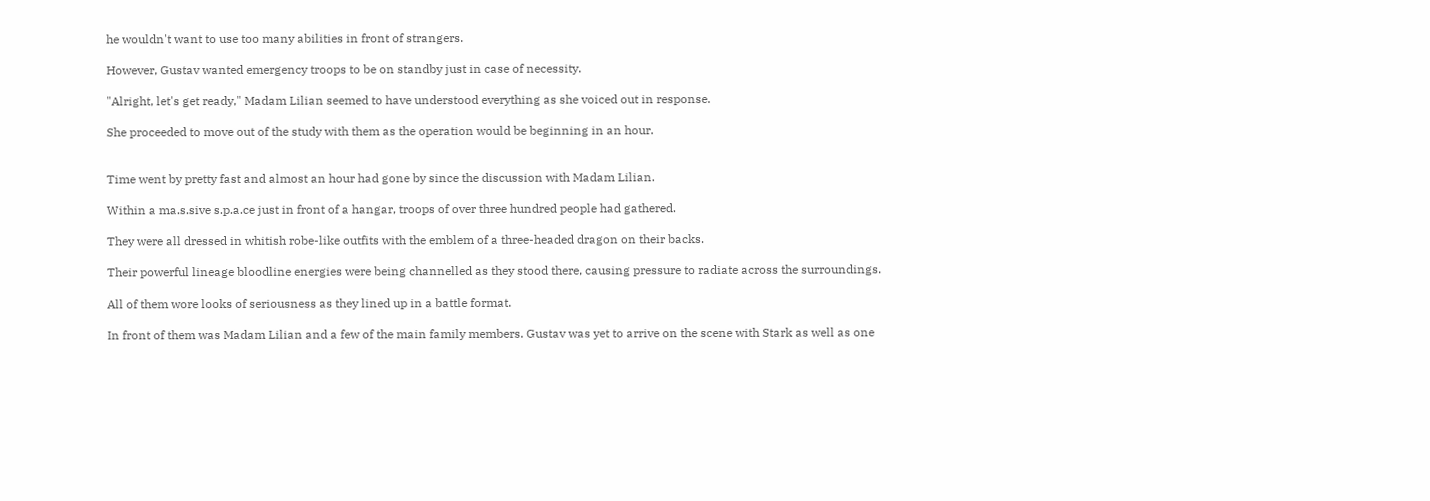he wouldn't want to use too many abilities in front of strangers.

However, Gustav wanted emergency troops to be on standby just in case of necessity.

"Alright, let's get ready," Madam Lilian seemed to have understood everything as she voiced out in response.

She proceeded to move out of the study with them as the operation would be beginning in an hour.


Time went by pretty fast and almost an hour had gone by since the discussion with Madam Lilian.

Within a ma.s.sive s.p.a.ce just in front of a hangar, troops of over three hundred people had gathered.

They were all dressed in whitish robe-like outfits with the emblem of a three-headed dragon on their backs.

Their powerful lineage bloodline energies were being channelled as they stood there, causing pressure to radiate across the surroundings.

All of them wore looks of seriousness as they lined up in a battle format.

In front of them was Madam Lilian and a few of the main family members. Gustav was yet to arrive on the scene with Stark as well as one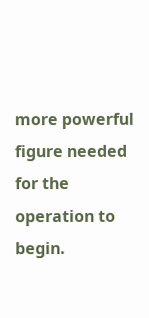more powerful figure needed for the operation to begin.